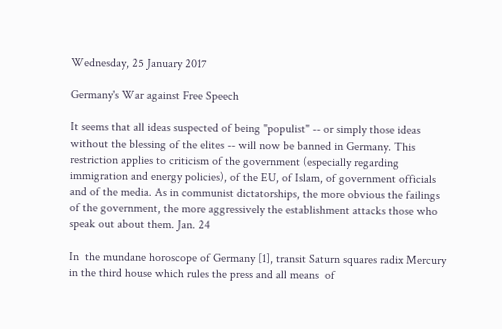Wednesday, 25 January 2017

Germany's War against Free Speech

It seems that all ideas suspected of being "populist" -- or simply those ideas without the blessing of the elites -- will now be banned in Germany. This restriction applies to criticism of the government (especially regarding immigration and energy policies), of the EU, of Islam, of government officials and of the media. As in communist dictatorships, the more obvious the failings of the government, the more aggressively the establishment attacks those who speak out about them. Jan. 24

In  the mundane horoscope of Germany [1], transit Saturn squares radix Mercury in the third house which rules the press and all means  of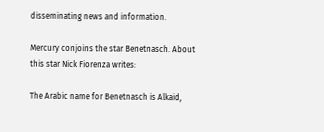disseminating news and information.

Mercury conjoins the star Benetnasch. About this star Nick Fiorenza writes:

The Arabic name for Benetnasch is Alkaid,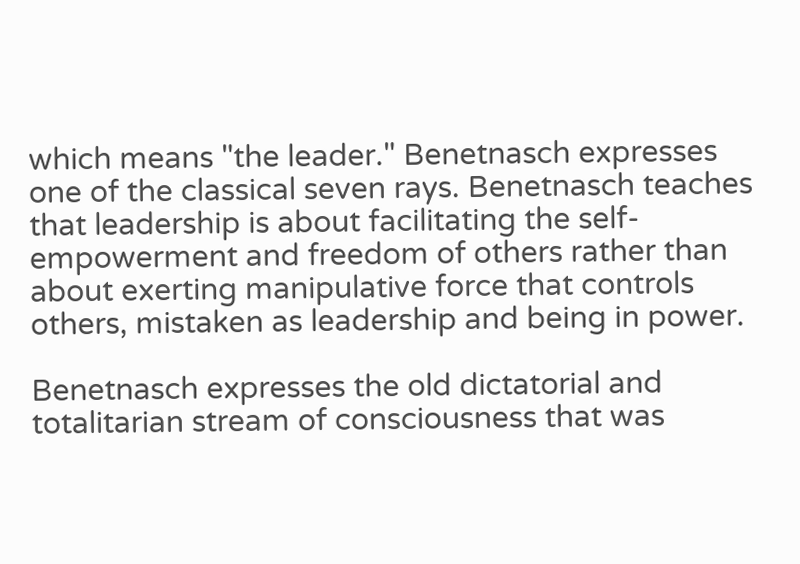which means "the leader." Benetnasch expresses one of the classical seven rays. Benetnasch teaches that leadership is about facilitating the self-empowerment and freedom of others rather than about exerting manipulative force that controls others, mistaken as leadership and being in power.

Benetnasch expresses the old dictatorial and totalitarian stream of consciousness that was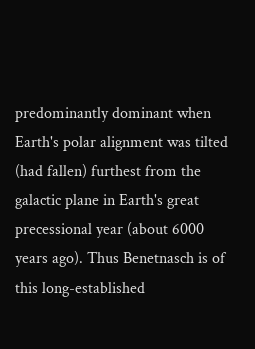predominantly dominant when Earth's polar alignment was tilted (had fallen) furthest from the galactic plane in Earth's great precessional year (about 6000 years ago). Thus Benetnasch is of this long-established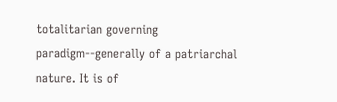totalitarian governing paradigm--generally of a patriarchal nature. It is of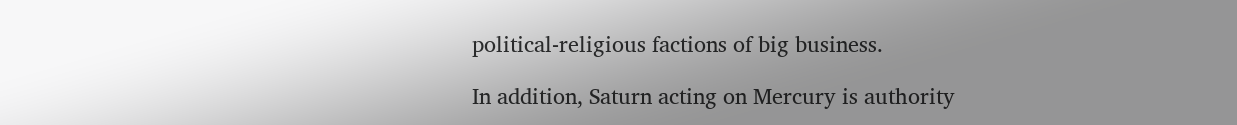political-religious factions of big business.

In addition, Saturn acting on Mercury is authority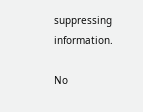suppressing information.

No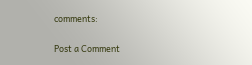comments:

Post a Comment